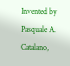Invented by Pasquale A. Catalano,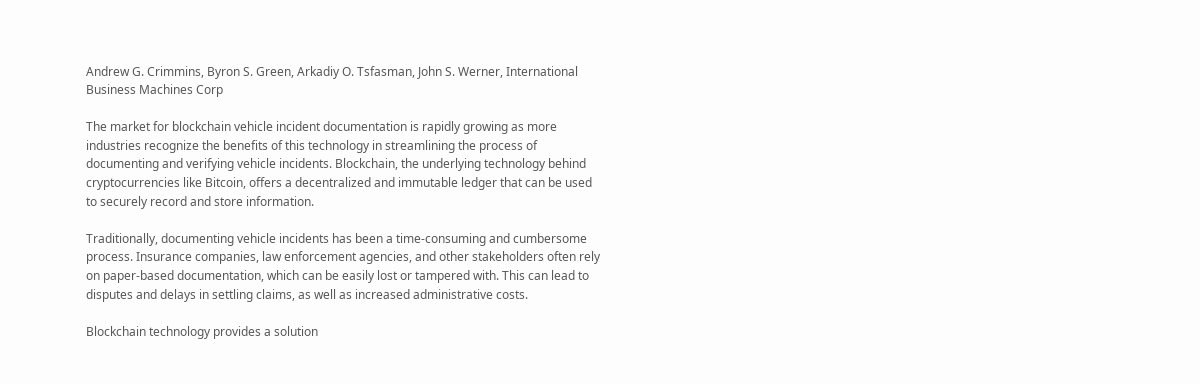Andrew G. Crimmins, Byron S. Green, Arkadiy O. Tsfasman, John S. Werner, International Business Machines Corp

The market for blockchain vehicle incident documentation is rapidly growing as more industries recognize the benefits of this technology in streamlining the process of documenting and verifying vehicle incidents. Blockchain, the underlying technology behind cryptocurrencies like Bitcoin, offers a decentralized and immutable ledger that can be used to securely record and store information.

Traditionally, documenting vehicle incidents has been a time-consuming and cumbersome process. Insurance companies, law enforcement agencies, and other stakeholders often rely on paper-based documentation, which can be easily lost or tampered with. This can lead to disputes and delays in settling claims, as well as increased administrative costs.

Blockchain technology provides a solution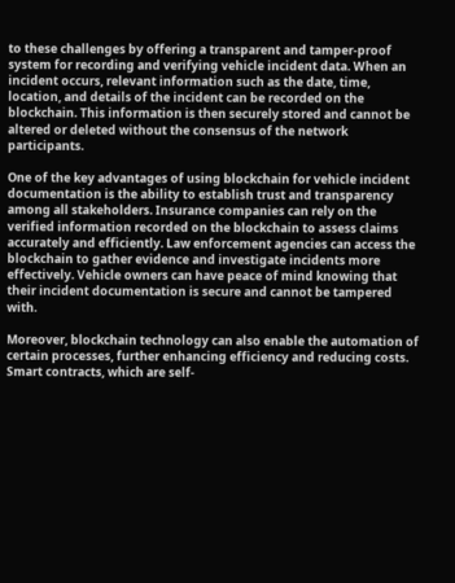to these challenges by offering a transparent and tamper-proof system for recording and verifying vehicle incident data. When an incident occurs, relevant information such as the date, time, location, and details of the incident can be recorded on the blockchain. This information is then securely stored and cannot be altered or deleted without the consensus of the network participants.

One of the key advantages of using blockchain for vehicle incident documentation is the ability to establish trust and transparency among all stakeholders. Insurance companies can rely on the verified information recorded on the blockchain to assess claims accurately and efficiently. Law enforcement agencies can access the blockchain to gather evidence and investigate incidents more effectively. Vehicle owners can have peace of mind knowing that their incident documentation is secure and cannot be tampered with.

Moreover, blockchain technology can also enable the automation of certain processes, further enhancing efficiency and reducing costs. Smart contracts, which are self-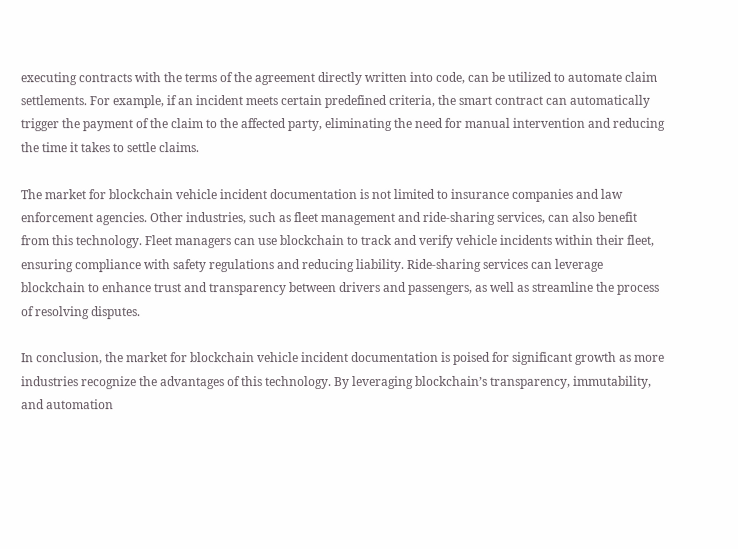executing contracts with the terms of the agreement directly written into code, can be utilized to automate claim settlements. For example, if an incident meets certain predefined criteria, the smart contract can automatically trigger the payment of the claim to the affected party, eliminating the need for manual intervention and reducing the time it takes to settle claims.

The market for blockchain vehicle incident documentation is not limited to insurance companies and law enforcement agencies. Other industries, such as fleet management and ride-sharing services, can also benefit from this technology. Fleet managers can use blockchain to track and verify vehicle incidents within their fleet, ensuring compliance with safety regulations and reducing liability. Ride-sharing services can leverage blockchain to enhance trust and transparency between drivers and passengers, as well as streamline the process of resolving disputes.

In conclusion, the market for blockchain vehicle incident documentation is poised for significant growth as more industries recognize the advantages of this technology. By leveraging blockchain’s transparency, immutability, and automation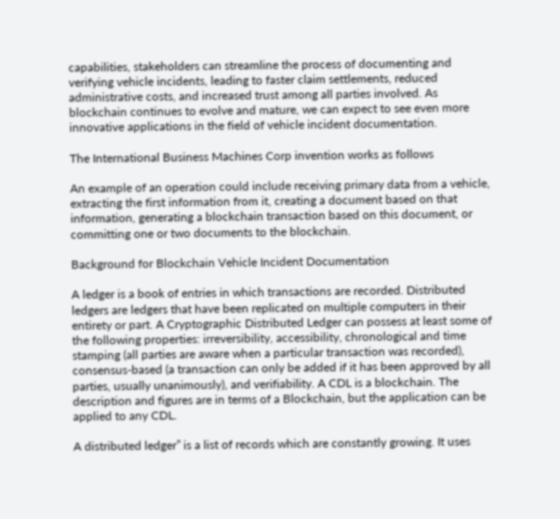capabilities, stakeholders can streamline the process of documenting and verifying vehicle incidents, leading to faster claim settlements, reduced administrative costs, and increased trust among all parties involved. As blockchain continues to evolve and mature, we can expect to see even more innovative applications in the field of vehicle incident documentation.

The International Business Machines Corp invention works as follows

An example of an operation could include receiving primary data from a vehicle, extracting the first information from it, creating a document based on that information, generating a blockchain transaction based on this document, or committing one or two documents to the blockchain.

Background for Blockchain Vehicle Incident Documentation

A ledger is a book of entries in which transactions are recorded. Distributed ledgers are ledgers that have been replicated on multiple computers in their entirety or part. A Cryptographic Distributed Ledger can possess at least some of the following properties: irreversibility, accessibility, chronological and time stamping (all parties are aware when a particular transaction was recorded), consensus-based (a transaction can only be added if it has been approved by all parties, usually unanimously), and verifiability. A CDL is a blockchain. The description and figures are in terms of a Blockchain, but the application can be applied to any CDL.

A distributed ledger” is a list of records which are constantly growing. It uses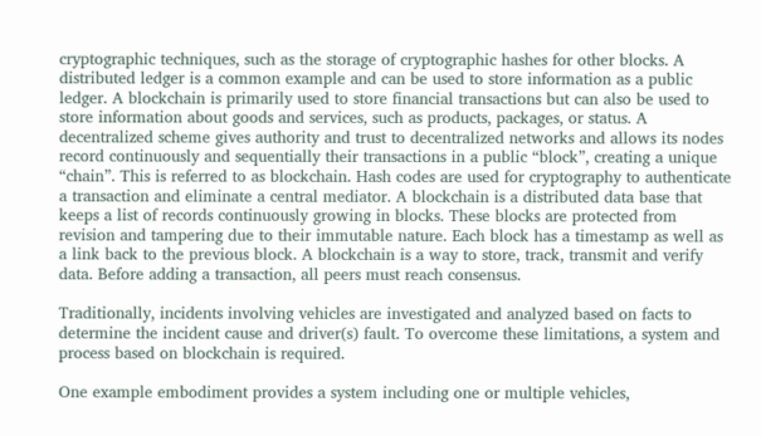cryptographic techniques, such as the storage of cryptographic hashes for other blocks. A distributed ledger is a common example and can be used to store information as a public ledger. A blockchain is primarily used to store financial transactions but can also be used to store information about goods and services, such as products, packages, or status. A decentralized scheme gives authority and trust to decentralized networks and allows its nodes record continuously and sequentially their transactions in a public “block”, creating a unique “chain”. This is referred to as blockchain. Hash codes are used for cryptography to authenticate a transaction and eliminate a central mediator. A blockchain is a distributed data base that keeps a list of records continuously growing in blocks. These blocks are protected from revision and tampering due to their immutable nature. Each block has a timestamp as well as a link back to the previous block. A blockchain is a way to store, track, transmit and verify data. Before adding a transaction, all peers must reach consensus.

Traditionally, incidents involving vehicles are investigated and analyzed based on facts to determine the incident cause and driver(s) fault. To overcome these limitations, a system and process based on blockchain is required.

One example embodiment provides a system including one or multiple vehicles,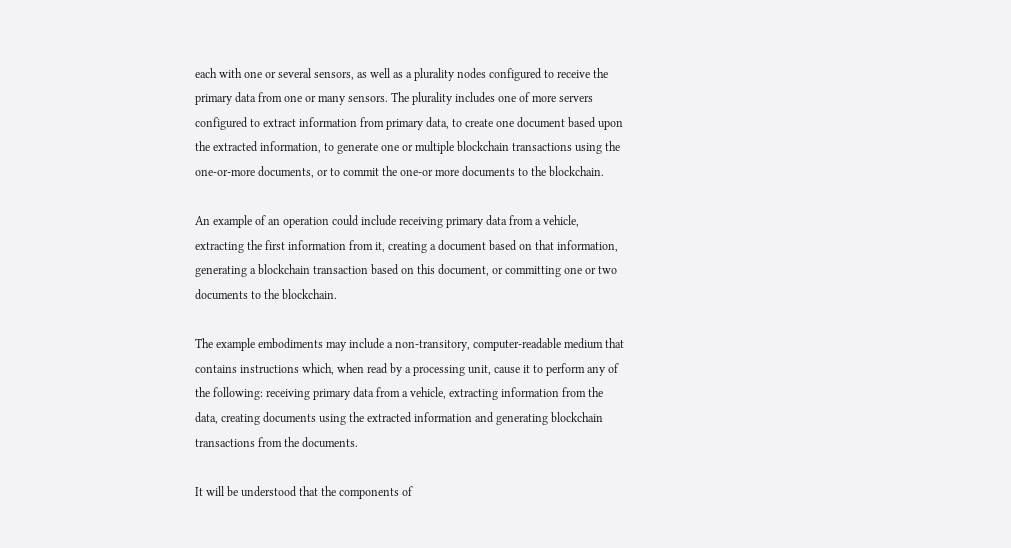each with one or several sensors, as well as a plurality nodes configured to receive the primary data from one or many sensors. The plurality includes one of more servers configured to extract information from primary data, to create one document based upon the extracted information, to generate one or multiple blockchain transactions using the one-or-more documents, or to commit the one-or more documents to the blockchain.

An example of an operation could include receiving primary data from a vehicle, extracting the first information from it, creating a document based on that information, generating a blockchain transaction based on this document, or committing one or two documents to the blockchain.

The example embodiments may include a non-transitory, computer-readable medium that contains instructions which, when read by a processing unit, cause it to perform any of the following: receiving primary data from a vehicle, extracting information from the data, creating documents using the extracted information and generating blockchain transactions from the documents.

It will be understood that the components of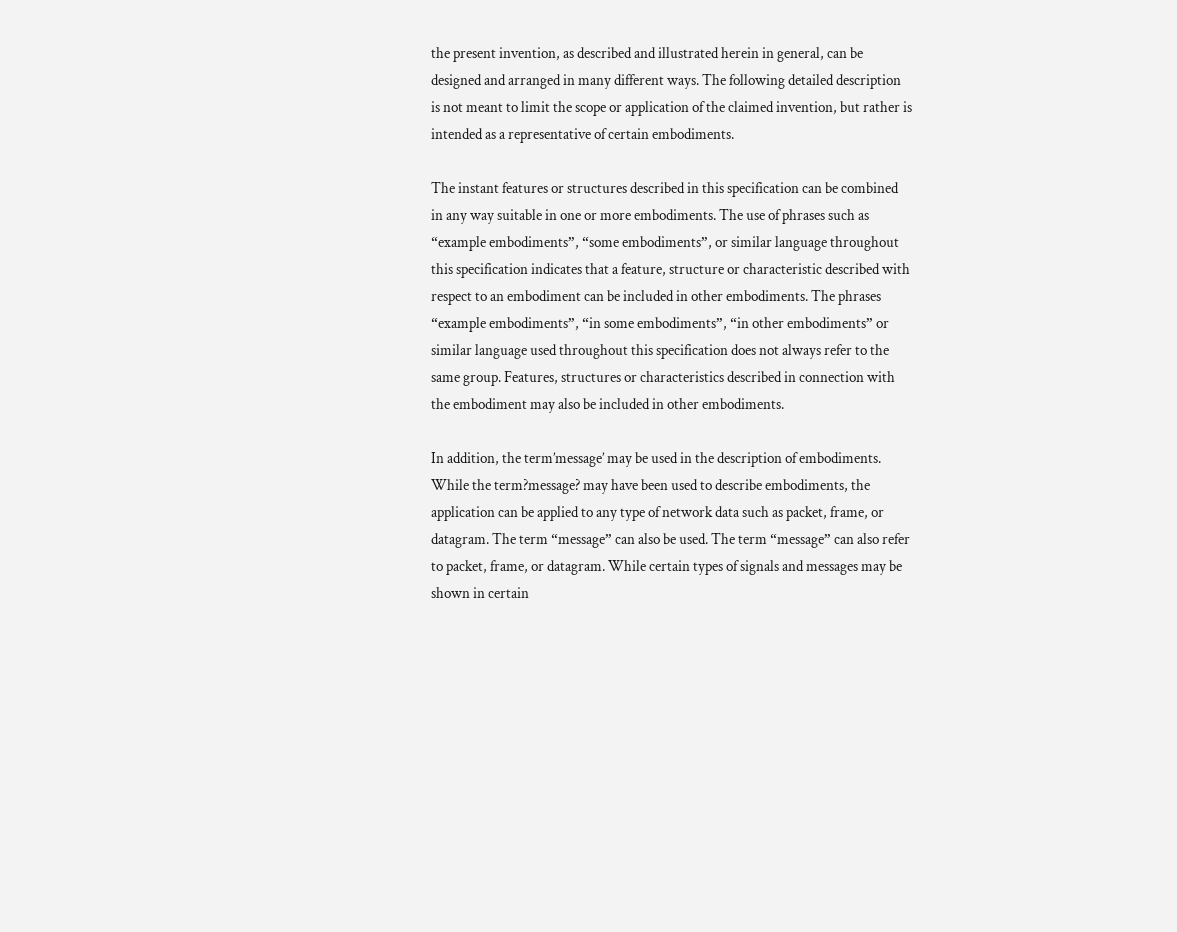the present invention, as described and illustrated herein in general, can be designed and arranged in many different ways. The following detailed description is not meant to limit the scope or application of the claimed invention, but rather is intended as a representative of certain embodiments.

The instant features or structures described in this specification can be combined in any way suitable in one or more embodiments. The use of phrases such as “example embodiments”, “some embodiments”, or similar language throughout this specification indicates that a feature, structure or characteristic described with respect to an embodiment can be included in other embodiments. The phrases “example embodiments”, “in some embodiments”, “in other embodiments” or similar language used throughout this specification does not always refer to the same group. Features, structures or characteristics described in connection with the embodiment may also be included in other embodiments.

In addition, the term’message’ may be used in the description of embodiments. While the term?message? may have been used to describe embodiments, the application can be applied to any type of network data such as packet, frame, or datagram. The term “message” can also be used. The term “message” can also refer to packet, frame, or datagram. While certain types of signals and messages may be shown in certain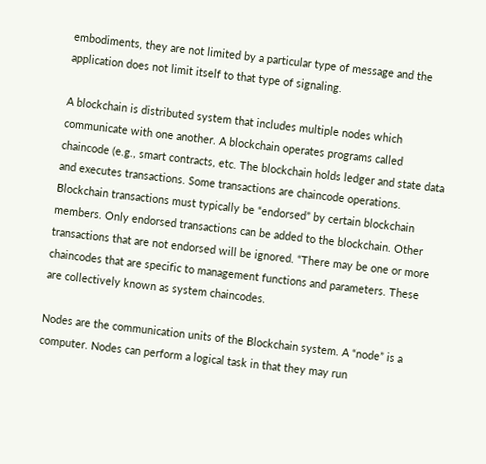embodiments, they are not limited by a particular type of message and the application does not limit itself to that type of signaling.

A blockchain is distributed system that includes multiple nodes which communicate with one another. A blockchain operates programs called chaincode (e.g., smart contracts, etc. The blockchain holds ledger and state data and executes transactions. Some transactions are chaincode operations. Blockchain transactions must typically be “endorsed” by certain blockchain members. Only endorsed transactions can be added to the blockchain. Other transactions that are not endorsed will be ignored. “There may be one or more chaincodes that are specific to management functions and parameters. These are collectively known as system chaincodes.

Nodes are the communication units of the Blockchain system. A “node” is a computer. Nodes can perform a logical task in that they may run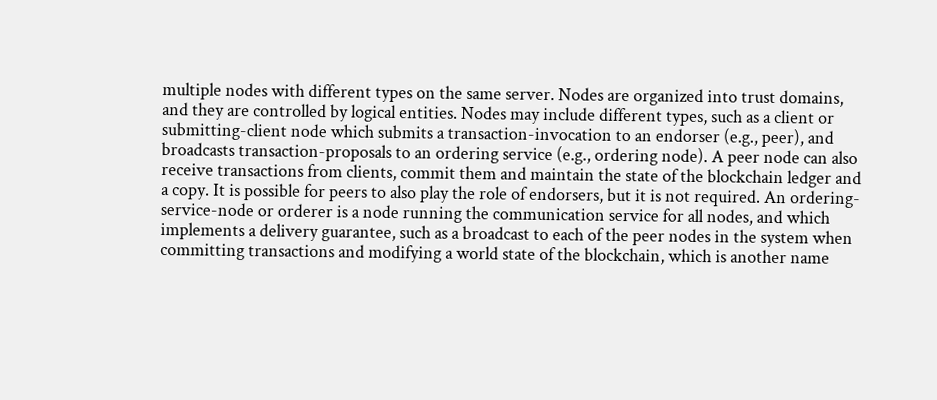multiple nodes with different types on the same server. Nodes are organized into trust domains, and they are controlled by logical entities. Nodes may include different types, such as a client or submitting-client node which submits a transaction-invocation to an endorser (e.g., peer), and broadcasts transaction-proposals to an ordering service (e.g., ordering node). A peer node can also receive transactions from clients, commit them and maintain the state of the blockchain ledger and a copy. It is possible for peers to also play the role of endorsers, but it is not required. An ordering-service-node or orderer is a node running the communication service for all nodes, and which implements a delivery guarantee, such as a broadcast to each of the peer nodes in the system when committing transactions and modifying a world state of the blockchain, which is another name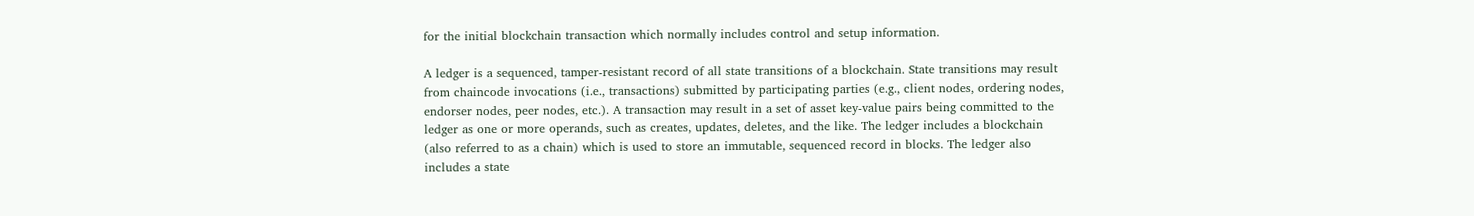for the initial blockchain transaction which normally includes control and setup information.

A ledger is a sequenced, tamper-resistant record of all state transitions of a blockchain. State transitions may result from chaincode invocations (i.e., transactions) submitted by participating parties (e.g., client nodes, ordering nodes, endorser nodes, peer nodes, etc.). A transaction may result in a set of asset key-value pairs being committed to the ledger as one or more operands, such as creates, updates, deletes, and the like. The ledger includes a blockchain (also referred to as a chain) which is used to store an immutable, sequenced record in blocks. The ledger also includes a state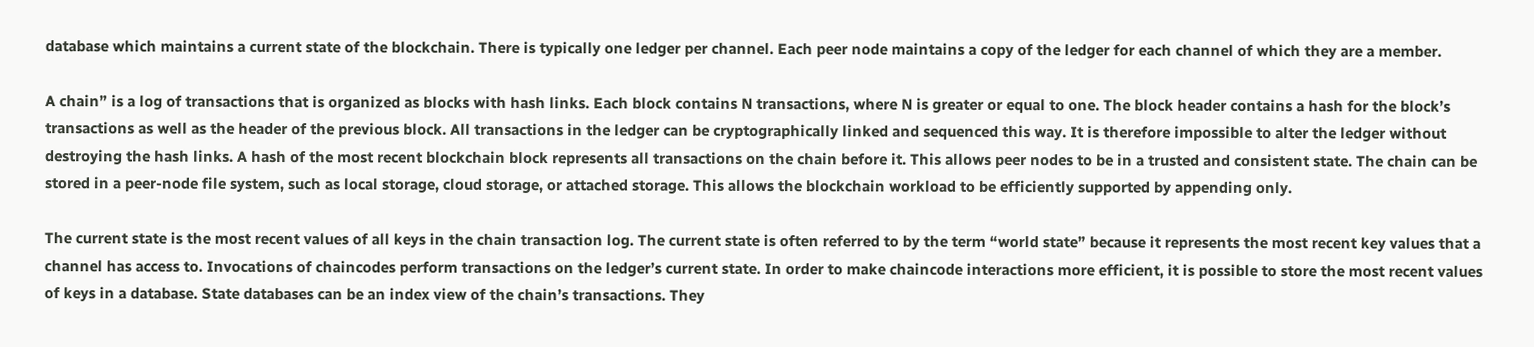database which maintains a current state of the blockchain. There is typically one ledger per channel. Each peer node maintains a copy of the ledger for each channel of which they are a member.

A chain” is a log of transactions that is organized as blocks with hash links. Each block contains N transactions, where N is greater or equal to one. The block header contains a hash for the block’s transactions as well as the header of the previous block. All transactions in the ledger can be cryptographically linked and sequenced this way. It is therefore impossible to alter the ledger without destroying the hash links. A hash of the most recent blockchain block represents all transactions on the chain before it. This allows peer nodes to be in a trusted and consistent state. The chain can be stored in a peer-node file system, such as local storage, cloud storage, or attached storage. This allows the blockchain workload to be efficiently supported by appending only.

The current state is the most recent values of all keys in the chain transaction log. The current state is often referred to by the term “world state” because it represents the most recent key values that a channel has access to. Invocations of chaincodes perform transactions on the ledger’s current state. In order to make chaincode interactions more efficient, it is possible to store the most recent values of keys in a database. State databases can be an index view of the chain’s transactions. They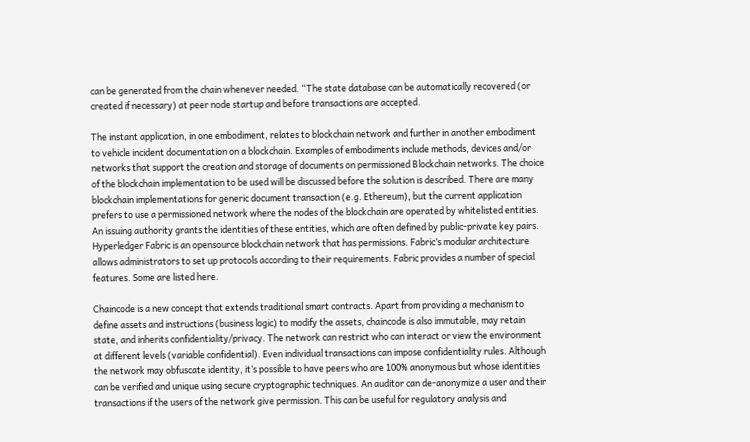can be generated from the chain whenever needed. “The state database can be automatically recovered (or created if necessary) at peer node startup and before transactions are accepted.

The instant application, in one embodiment, relates to blockchain network and further in another embodiment to vehicle incident documentation on a blockchain. Examples of embodiments include methods, devices and/or networks that support the creation and storage of documents on permissioned Blockchain networks. The choice of the blockchain implementation to be used will be discussed before the solution is described. There are many blockchain implementations for generic document transaction (e.g. Ethereum), but the current application prefers to use a permissioned network where the nodes of the blockchain are operated by whitelisted entities. An issuing authority grants the identities of these entities, which are often defined by public-private key pairs. Hyperledger Fabric is an opensource blockchain network that has permissions. Fabric’s modular architecture allows administrators to set up protocols according to their requirements. Fabric provides a number of special features. Some are listed here.

Chaincode is a new concept that extends traditional smart contracts. Apart from providing a mechanism to define assets and instructions (business logic) to modify the assets, chaincode is also immutable, may retain state, and inherits confidentiality/privacy. The network can restrict who can interact or view the environment at different levels (variable confidential). Even individual transactions can impose confidentiality rules. Although the network may obfuscate identity, it’s possible to have peers who are 100% anonymous but whose identities can be verified and unique using secure cryptographic techniques. An auditor can de-anonymize a user and their transactions if the users of the network give permission. This can be useful for regulatory analysis and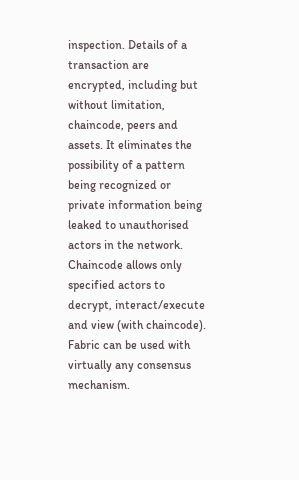inspection. Details of a transaction are encrypted, including but without limitation, chaincode, peers and assets. It eliminates the possibility of a pattern being recognized or private information being leaked to unauthorised actors in the network. Chaincode allows only specified actors to decrypt, interact/execute and view (with chaincode). Fabric can be used with virtually any consensus mechanism.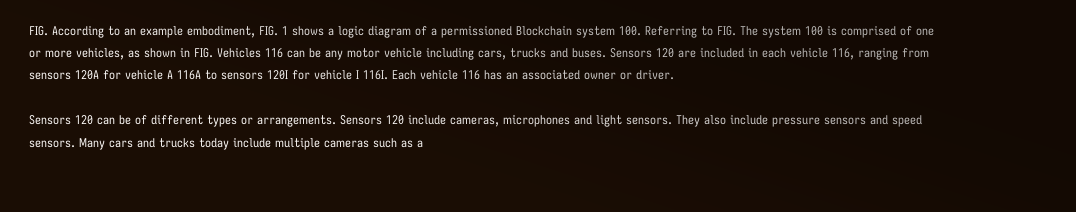FIG. According to an example embodiment, FIG. 1 shows a logic diagram of a permissioned Blockchain system 100. Referring to FIG. The system 100 is comprised of one or more vehicles, as shown in FIG. Vehicles 116 can be any motor vehicle including cars, trucks and buses. Sensors 120 are included in each vehicle 116, ranging from sensors 120A for vehicle A 116A to sensors 120I for vehicle I 116I. Each vehicle 116 has an associated owner or driver.

Sensors 120 can be of different types or arrangements. Sensors 120 include cameras, microphones and light sensors. They also include pressure sensors and speed sensors. Many cars and trucks today include multiple cameras such as a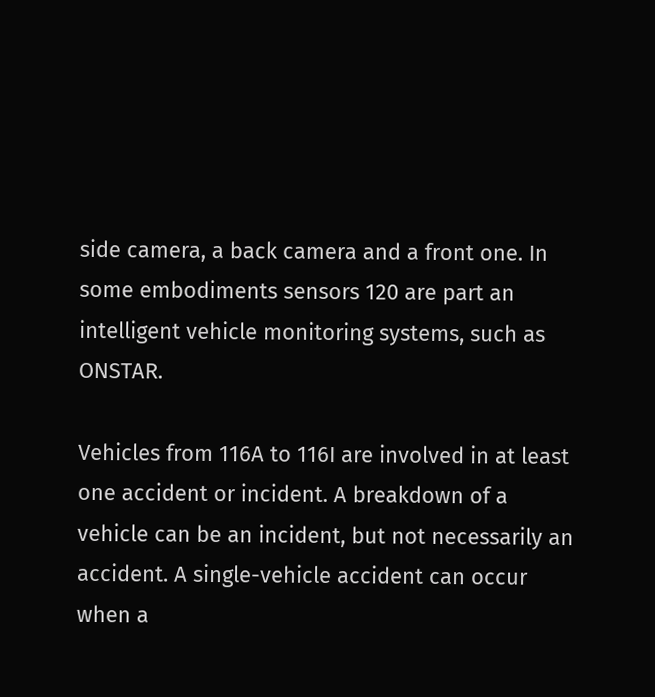side camera, a back camera and a front one. In some embodiments sensors 120 are part an intelligent vehicle monitoring systems, such as ONSTAR.

Vehicles from 116A to 116I are involved in at least one accident or incident. A breakdown of a vehicle can be an incident, but not necessarily an accident. A single-vehicle accident can occur when a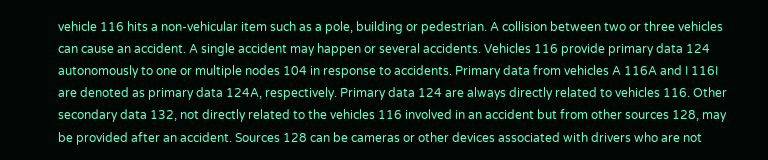vehicle 116 hits a non-vehicular item such as a pole, building or pedestrian. A collision between two or three vehicles can cause an accident. A single accident may happen or several accidents. Vehicles 116 provide primary data 124 autonomously to one or multiple nodes 104 in response to accidents. Primary data from vehicles A 116A and I 116I are denoted as primary data 124A, respectively. Primary data 124 are always directly related to vehicles 116. Other secondary data 132, not directly related to the vehicles 116 involved in an accident but from other sources 128, may be provided after an accident. Sources 128 can be cameras or other devices associated with drivers who are not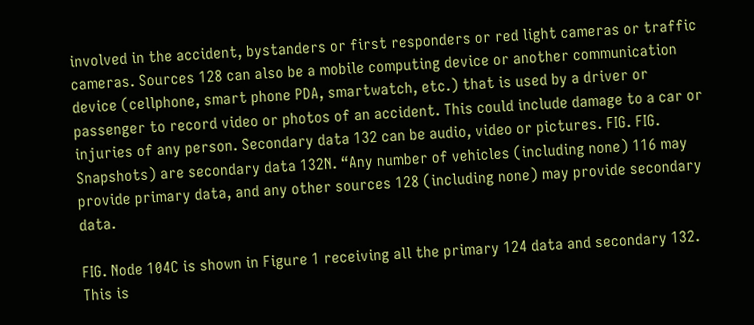involved in the accident, bystanders or first responders or red light cameras or traffic cameras. Sources 128 can also be a mobile computing device or another communication device (cellphone, smart phone PDA, smartwatch, etc.) that is used by a driver or passenger to record video or photos of an accident. This could include damage to a car or injuries of any person. Secondary data 132 can be audio, video or pictures. FIG. FIG. Snapshots) are secondary data 132N. “Any number of vehicles (including none) 116 may provide primary data, and any other sources 128 (including none) may provide secondary data.

FIG. Node 104C is shown in Figure 1 receiving all the primary 124 data and secondary 132. This is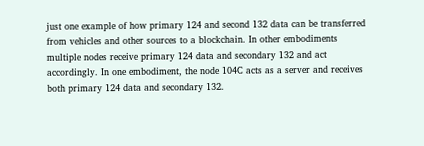just one example of how primary 124 and second 132 data can be transferred from vehicles and other sources to a blockchain. In other embodiments multiple nodes receive primary 124 data and secondary 132 and act accordingly. In one embodiment, the node 104C acts as a server and receives both primary 124 data and secondary 132.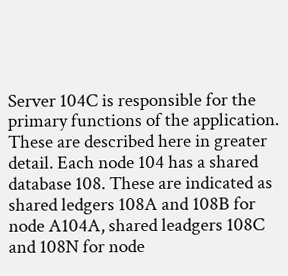Server 104C is responsible for the primary functions of the application. These are described here in greater detail. Each node 104 has a shared database 108. These are indicated as shared ledgers 108A and 108B for node A104A, shared leadgers 108C and 108N for node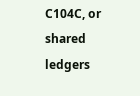C104C, or shared ledgers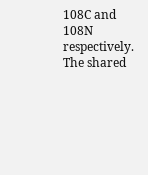108C and 108N respectively. The shared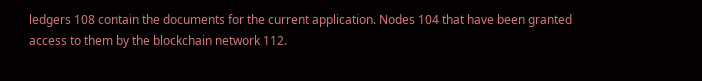ledgers 108 contain the documents for the current application. Nodes 104 that have been granted access to them by the blockchain network 112.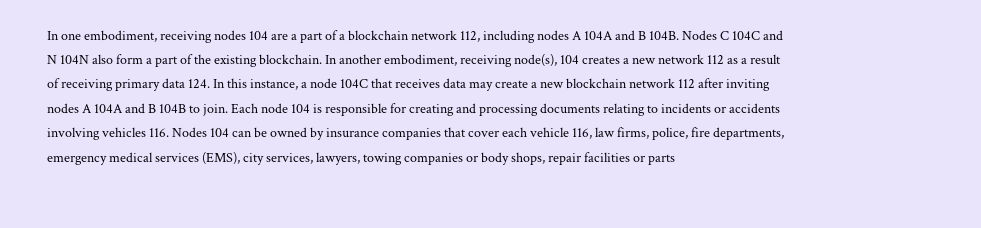In one embodiment, receiving nodes 104 are a part of a blockchain network 112, including nodes A 104A and B 104B. Nodes C 104C and N 104N also form a part of the existing blockchain. In another embodiment, receiving node(s), 104 creates a new network 112 as a result of receiving primary data 124. In this instance, a node 104C that receives data may create a new blockchain network 112 after inviting nodes A 104A and B 104B to join. Each node 104 is responsible for creating and processing documents relating to incidents or accidents involving vehicles 116. Nodes 104 can be owned by insurance companies that cover each vehicle 116, law firms, police, fire departments, emergency medical services (EMS), city services, lawyers, towing companies or body shops, repair facilities or parts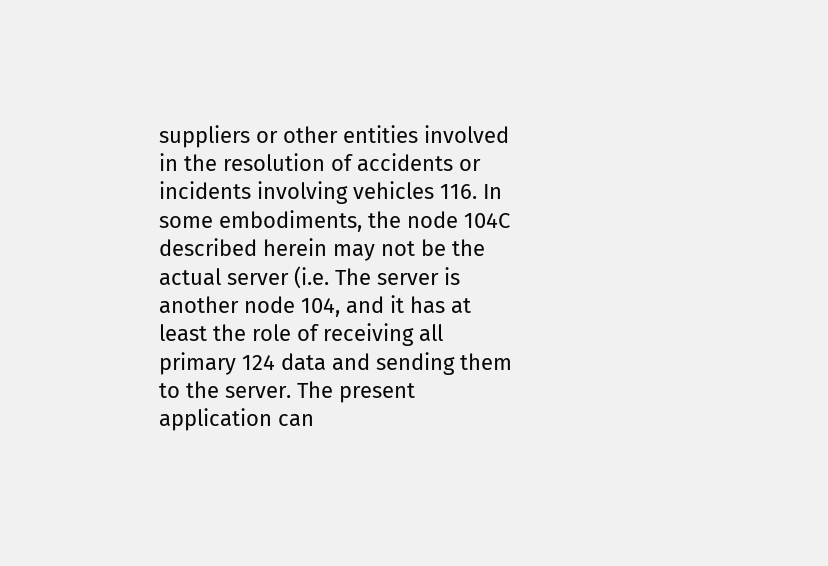suppliers or other entities involved in the resolution of accidents or incidents involving vehicles 116. In some embodiments, the node 104C described herein may not be the actual server (i.e. The server is another node 104, and it has at least the role of receiving all primary 124 data and sending them to the server. The present application can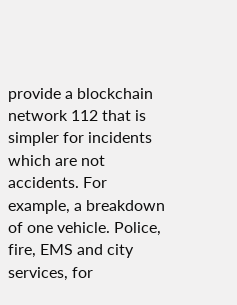provide a blockchain network 112 that is simpler for incidents which are not accidents. For example, a breakdown of one vehicle. Police, fire, EMS and city services, for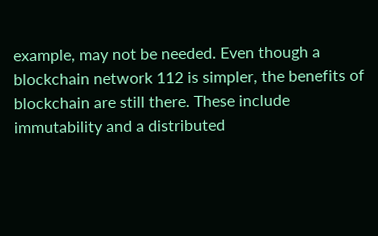example, may not be needed. Even though a blockchain network 112 is simpler, the benefits of blockchain are still there. These include immutability and a distributed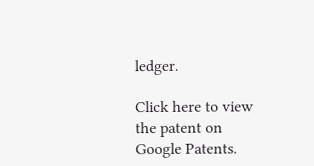ledger.

Click here to view the patent on Google Patents.